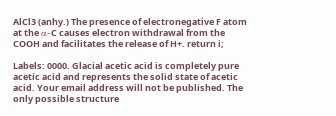AlCl3 (anhy.) The presence of electronegative F atom at the α-C causes electron withdrawal from the COOH and facilitates the release of H+. return i;

Labels: 0000. Glacial acetic acid is completely pure acetic acid and represents the solid state of acetic acid. Your email address will not be published. The only possible structure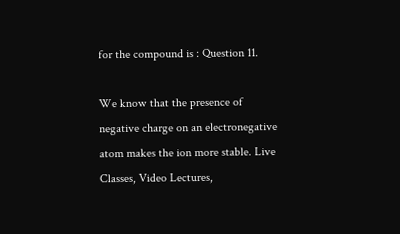for the compound is : Question 11.

We know that the presence of negative charge on an electronegative atom makes the ion more stable. Live Classes, Video Lectures,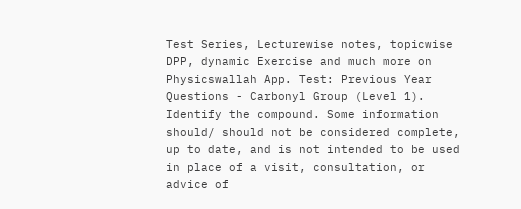Test Series, Lecturewise notes, topicwise DPP, dynamic Exercise and much more on Physicswallah App. Test: Previous Year Questions - Carbonyl Group (Level 1). Identify the compound. Some information should/ should not be considered complete, up to date, and is not intended to be used in place of a visit, consultation, or advice of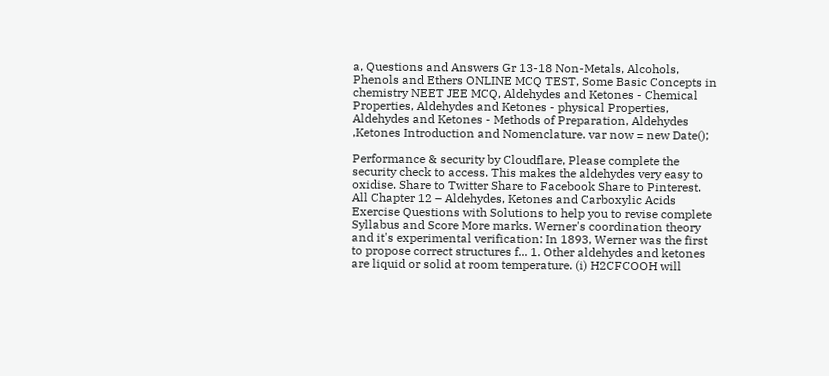a, Questions and Answers Gr 13-18 Non-Metals, Alcohols, Phenols and Ethers ONLINE MCQ TEST, Some Basic Concepts in chemistry NEET JEE MCQ, Aldehydes and Ketones - Chemical Properties, Aldehydes and Ketones - physical Properties, Aldehydes and Ketones - Methods of Preparation, Aldehydes ,Ketones Introduction and Nomenclature. var now = new Date();

Performance & security by Cloudflare, Please complete the security check to access. This makes the aldehydes very easy to oxidise. Share to Twitter Share to Facebook Share to Pinterest. All Chapter 12 – Aldehydes, Ketones and Carboxylic Acids Exercise Questions with Solutions to help you to revise complete Syllabus and Score More marks. Werner's coordination theory and it's experimental verification: In 1893, Werner was the first to propose correct structures f... 1. Other aldehydes and ketones are liquid or solid at room temperature. (i) H2CFCOOH will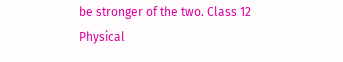be stronger of the two. Class 12 Physical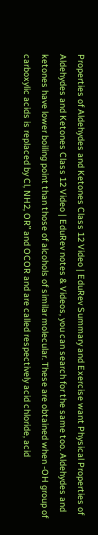Properties of Aldehydes and Ketones Class 12 Video | EduRev Summary and Exercise want Physical Properties of Aldehydes and Ketones Class 12 Video | EduRev notes & Videos, you can search for the same too. Aldehydes and ketones have lower boiling point than those of alcohols of similar molecular. These are obtained when -OH group of carboxylic acids is replaced by Cl, NH2, OR‟ and OCOR and are called respectively acid chloride, acid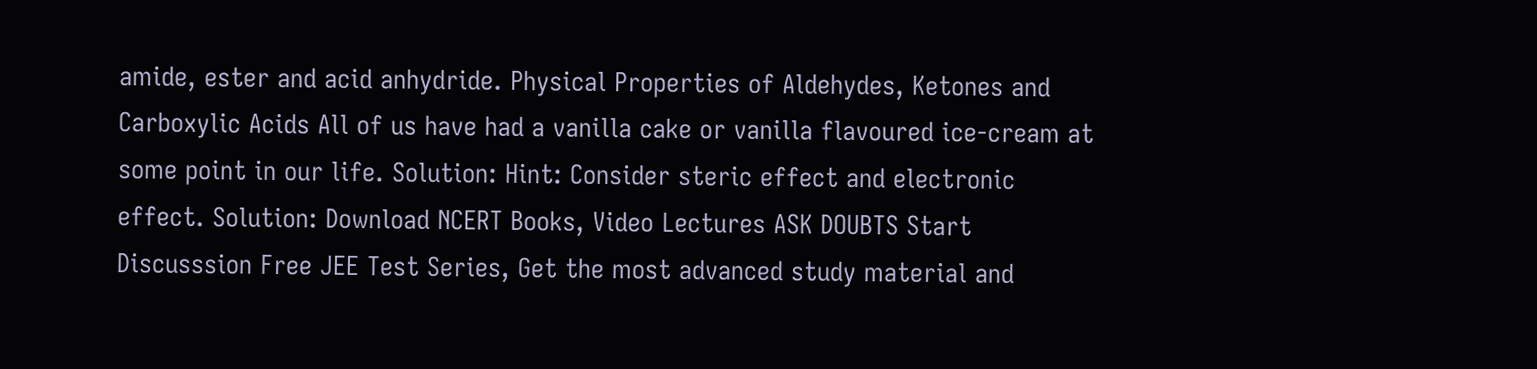amide, ester and acid anhydride. Physical Properties of Aldehydes, Ketones and Carboxylic Acids All of us have had a vanilla cake or vanilla flavoured ice-cream at some point in our life. Solution: Hint: Consider steric effect and electronic effect. Solution: Download NCERT Books, Video Lectures ASK DOUBTS Start Discusssion Free JEE Test Series, Get the most advanced study material and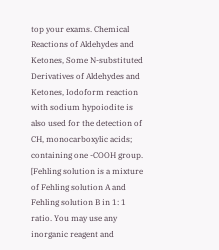top your exams. Chemical Reactions of Aldehydes and Ketones, Some N-substituted Derivatives of Aldehydes and Ketones, Iodoform reaction with sodium hypoiodite is also used for the detection of CH, monocarboxylic acids; containing one -COOH group. [Fehling solution is a mixture of Fehling solution A and Fehling solution B in 1: 1 ratio. You may use any inorganic reagent and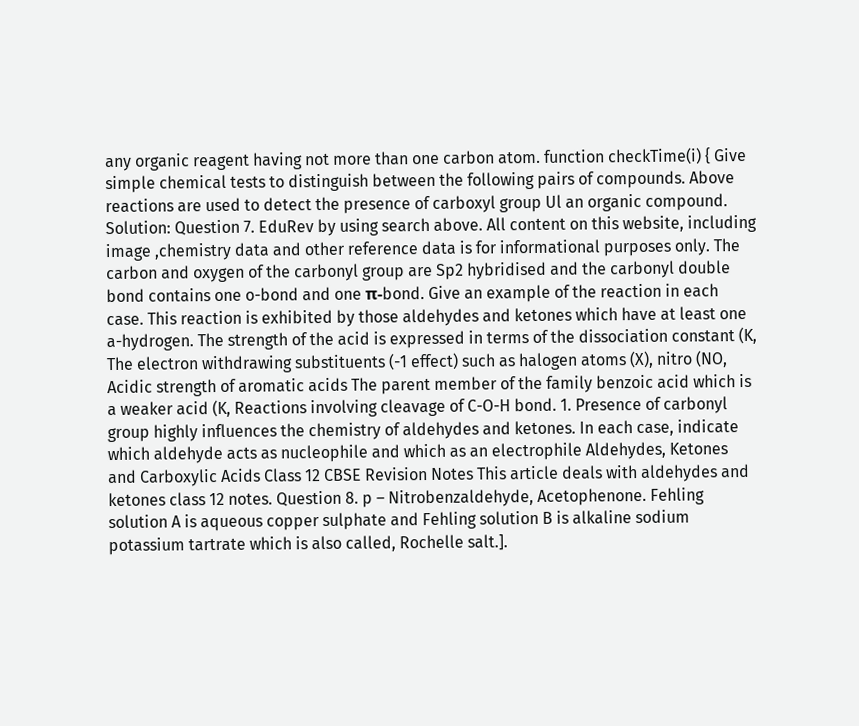any organic reagent having not more than one carbon atom. function checkTime(i) { Give simple chemical tests to distinguish between the following pairs of compounds. Above reactions are used to detect the presence of carboxyl group Ul an organic compound. Solution: Question 7. EduRev by using search above. All content on this website, including image ,chemistry data and other reference data is for informational purposes only. The carbon and oxygen of the carbonyl group are Sp2 hybridised and the carbonyl double bond contains one o-bond and one π-bond. Give an example of the reaction in each case. This reaction is exhibited by those aldehydes and ketones which have at least one a-hydrogen. The strength of the acid is expressed in terms of the dissociation constant (K, The electron withdrawing substituents (-1 effect) such as halogen atoms (X), nitro (NO, Acidic strength of aromatic acids The parent member of the family benzoic acid which is a weaker acid (K, Reactions involving cleavage of C-O-H bond. 1. Presence of carbonyl group highly influences the chemistry of aldehydes and ketones. In each case, indicate which aldehyde acts as nucleophile and which as an electrophile Aldehydes, Ketones and Carboxylic Acids Class 12 CBSE Revision Notes This article deals with aldehydes and ketones class 12 notes. Question 8. p – Nitrobenzaldehyde, Acetophenone. Fehling solution A is aqueous copper sulphate and Fehling solution B is alkaline sodium potassium tartrate which is also called, Rochelle salt.].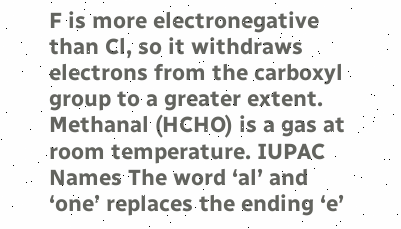F is more electronegative than Cl, so it withdraws electrons from the carboxyl group to a greater extent. Methanal (HCHO) is a gas at room temperature. IUPAC Names The word ‘al’ and ‘one’ replaces the ending ‘e’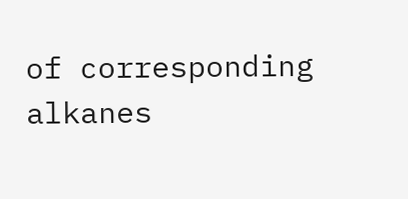of corresponding alkanes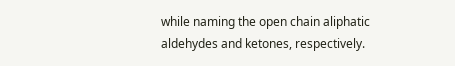while naming the open chain aliphatic aldehydes and ketones, respectively.